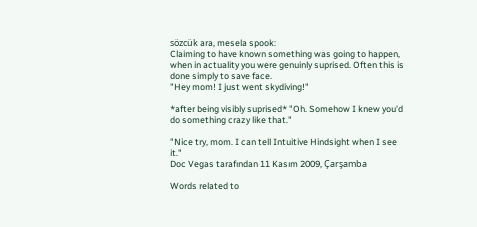sözcük ara, mesela spook:
Claiming to have known something was going to happen, when in actuality you were genuinly suprised. Often this is done simply to save face.
"Hey mom! I just went skydiving!"

*after being visibly suprised* "Oh. Somehow I knew you'd do something crazy like that."

"Nice try, mom. I can tell Intuitive Hindsight when I see it."
Doc Vegas tarafından 11 Kasım 2009, Çarşamba

Words related to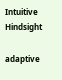Intuitive Hindsight

adaptive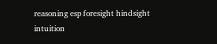reasoning esp foresight hindsight intuition